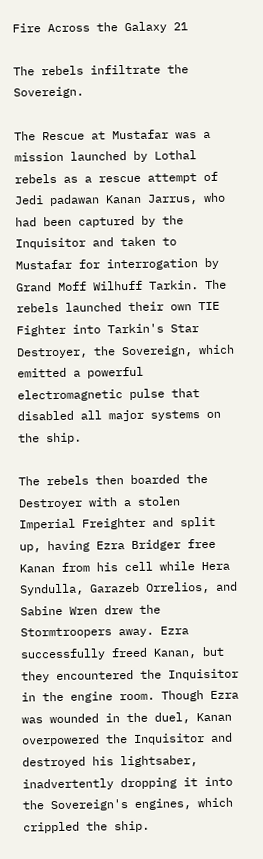Fire Across the Galaxy 21

The rebels infiltrate the Sovereign.

The Rescue at Mustafar was a mission launched by Lothal rebels as a rescue attempt of Jedi padawan Kanan Jarrus, who had been captured by the Inquisitor and taken to Mustafar for interrogation by Grand Moff Wilhuff Tarkin. The rebels launched their own TIE Fighter into Tarkin's Star Destroyer, the Sovereign, which emitted a powerful electromagnetic pulse that disabled all major systems on the ship.

The rebels then boarded the Destroyer with a stolen Imperial Freighter and split up, having Ezra Bridger free Kanan from his cell while Hera Syndulla, Garazeb Orrelios, and Sabine Wren drew the Stormtroopers away. Ezra successfully freed Kanan, but they encountered the Inquisitor in the engine room. Though Ezra was wounded in the duel, Kanan overpowered the Inquisitor and destroyed his lightsaber, inadvertently dropping it into the Sovereign's engines, which crippled the ship.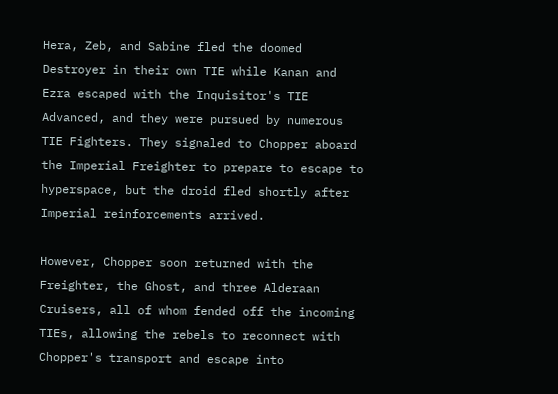Hera, Zeb, and Sabine fled the doomed Destroyer in their own TIE while Kanan and Ezra escaped with the Inquisitor's TIE Advanced, and they were pursued by numerous TIE Fighters. They signaled to Chopper aboard the Imperial Freighter to prepare to escape to hyperspace, but the droid fled shortly after Imperial reinforcements arrived.

However, Chopper soon returned with the Freighter, the Ghost, and three Alderaan Cruisers, all of whom fended off the incoming TIEs, allowing the rebels to reconnect with Chopper's transport and escape into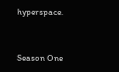hyperspace.


Season One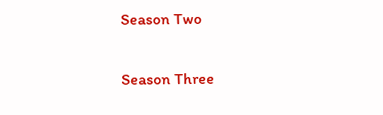Season Two

Season Three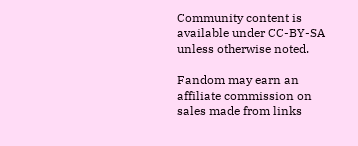Community content is available under CC-BY-SA unless otherwise noted.

Fandom may earn an affiliate commission on sales made from links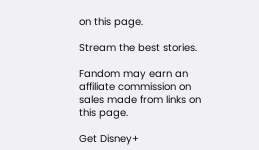on this page.

Stream the best stories.

Fandom may earn an affiliate commission on sales made from links on this page.

Get Disney+